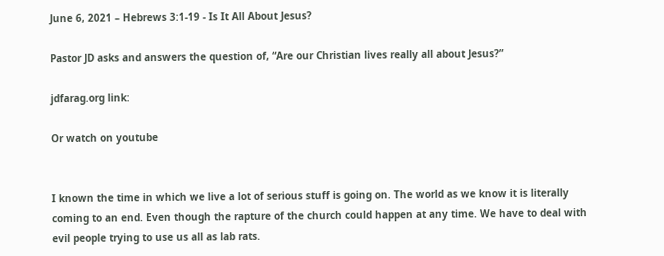June 6, 2021 – Hebrews 3:1-19 - Is It All About Jesus?

Pastor JD asks and answers the question of, “Are our Christian lives really all about Jesus?”

jdfarag.org link:

Or watch on youtube


I known the time in which we live a lot of serious stuff is going on. The world as we know it is literally coming to an end. Even though the rapture of the church could happen at any time. We have to deal with evil people trying to use us all as lab rats.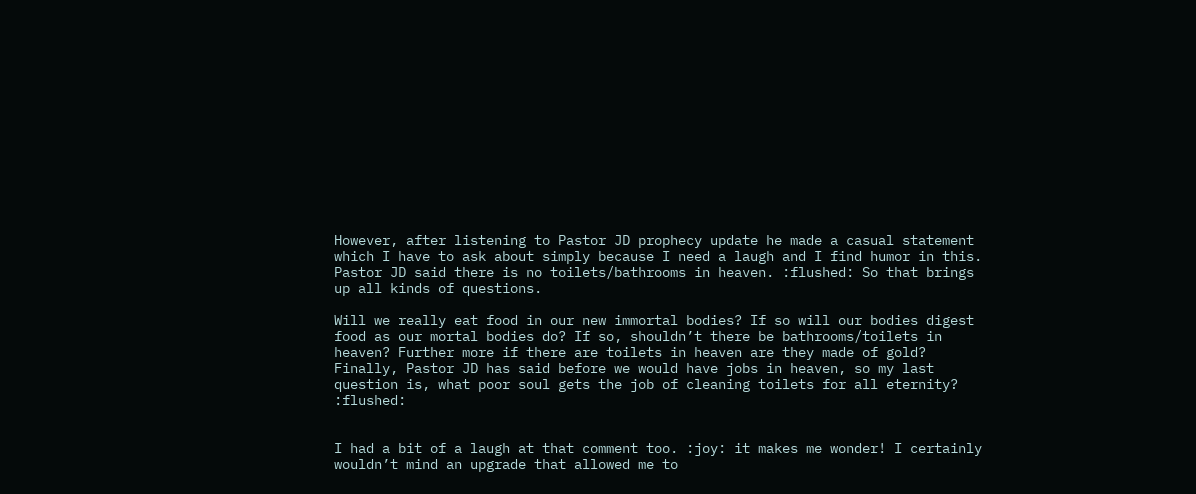However, after listening to Pastor JD prophecy update he made a casual statement which I have to ask about simply because I need a laugh and I find humor in this. Pastor JD said there is no toilets/bathrooms in heaven. :flushed: So that brings up all kinds of questions.

Will we really eat food in our new immortal bodies? If so will our bodies digest food as our mortal bodies do? If so, shouldn’t there be bathrooms/toilets in heaven? Further more if there are toilets in heaven are they made of gold? Finally, Pastor JD has said before we would have jobs in heaven, so my last question is, what poor soul gets the job of cleaning toilets for all eternity? :flushed:


I had a bit of a laugh at that comment too. :joy: it makes me wonder! I certainly wouldn’t mind an upgrade that allowed me to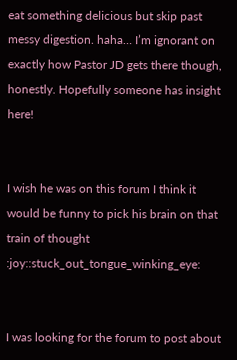eat something delicious but skip past messy digestion. haha… I’m ignorant on exactly how Pastor JD gets there though, honestly. Hopefully someone has insight here!


I wish he was on this forum I think it would be funny to pick his brain on that train of thought :joy::stuck_out_tongue_winking_eye:


I was looking for the forum to post about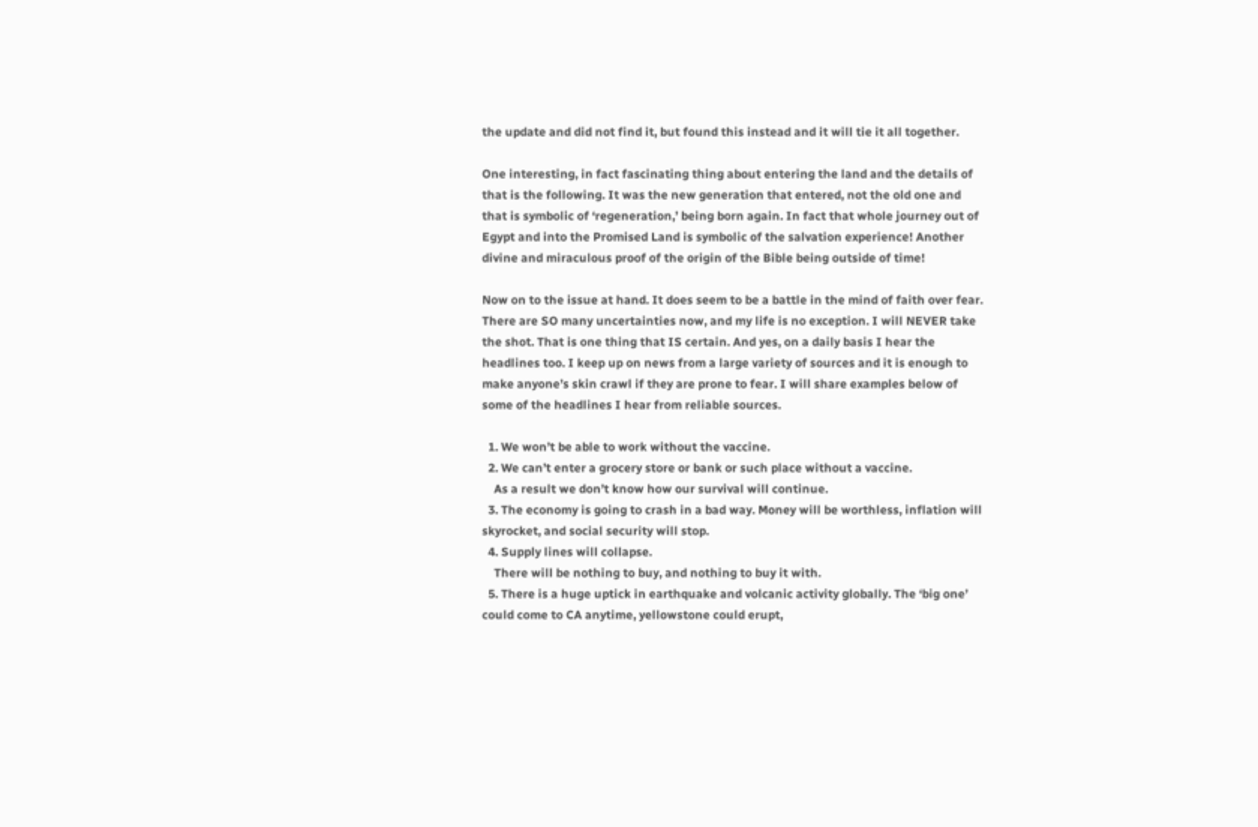the update and did not find it, but found this instead and it will tie it all together.

One interesting, in fact fascinating thing about entering the land and the details of that is the following. It was the new generation that entered, not the old one and that is symbolic of ‘regeneration,’ being born again. In fact that whole journey out of Egypt and into the Promised Land is symbolic of the salvation experience! Another divine and miraculous proof of the origin of the Bible being outside of time!

Now on to the issue at hand. It does seem to be a battle in the mind of faith over fear. There are SO many uncertainties now, and my life is no exception. I will NEVER take the shot. That is one thing that IS certain. And yes, on a daily basis I hear the headlines too. I keep up on news from a large variety of sources and it is enough to make anyone’s skin crawl if they are prone to fear. I will share examples below of some of the headlines I hear from reliable sources.

  1. We won’t be able to work without the vaccine.
  2. We can’t enter a grocery store or bank or such place without a vaccine.
    As a result we don’t know how our survival will continue.
  3. The economy is going to crash in a bad way. Money will be worthless, inflation will skyrocket, and social security will stop.
  4. Supply lines will collapse.
    There will be nothing to buy, and nothing to buy it with.
  5. There is a huge uptick in earthquake and volcanic activity globally. The ‘big one’ could come to CA anytime, yellowstone could erupt,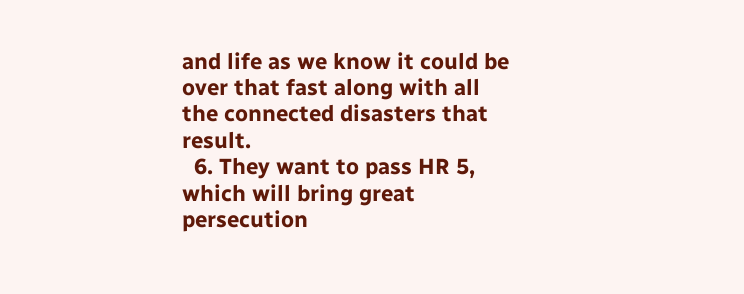and life as we know it could be over that fast along with all the connected disasters that result.
  6. They want to pass HR 5, which will bring great persecution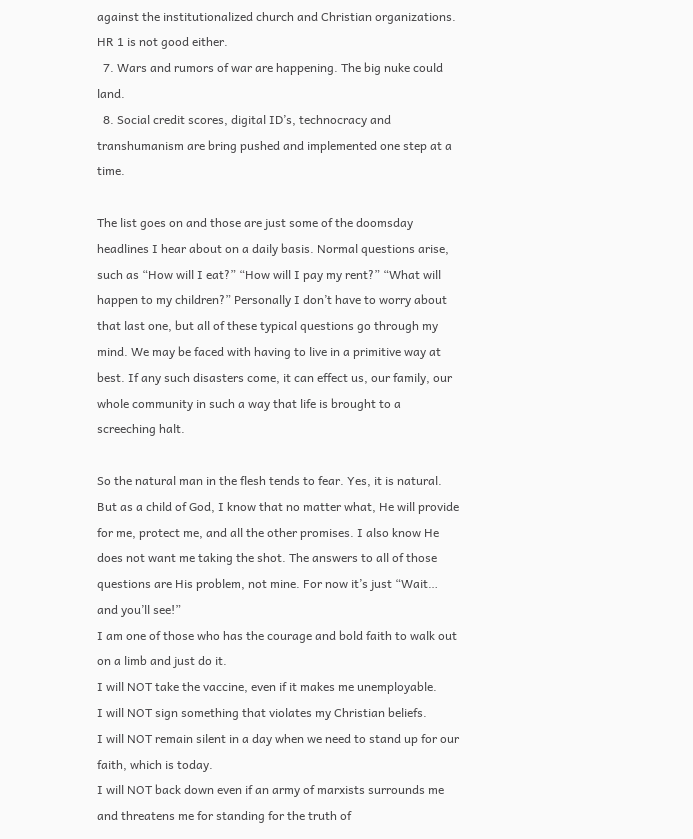against the institutionalized church and Christian organizations. HR 1 is not good either.
  7. Wars and rumors of war are happening. The big nuke could land.
  8. Social credit scores, digital ID’s, technocracy and transhumanism are bring pushed and implemented one step at a time.

The list goes on and those are just some of the doomsday headlines I hear about on a daily basis. Normal questions arise, such as “How will I eat?” “How will I pay my rent?” “What will happen to my children?” Personally I don’t have to worry about that last one, but all of these typical questions go through my mind. We may be faced with having to live in a primitive way at best. If any such disasters come, it can effect us, our family, our whole community in such a way that life is brought to a screeching halt.

So the natural man in the flesh tends to fear. Yes, it is natural. But as a child of God, I know that no matter what, He will provide for me, protect me, and all the other promises. I also know He does not want me taking the shot. The answers to all of those questions are His problem, not mine. For now it’s just “Wait… and you’ll see!”
I am one of those who has the courage and bold faith to walk out on a limb and just do it.
I will NOT take the vaccine, even if it makes me unemployable.
I will NOT sign something that violates my Christian beliefs.
I will NOT remain silent in a day when we need to stand up for our faith, which is today.
I will NOT back down even if an army of marxists surrounds me and threatens me for standing for the truth of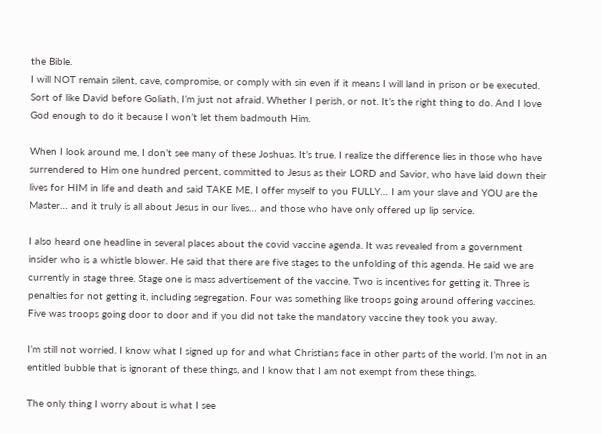the Bible.
I will NOT remain silent, cave, compromise, or comply with sin even if it means I will land in prison or be executed.
Sort of like David before Goliath, I’m just not afraid. Whether I perish, or not. It’s the right thing to do. And I love God enough to do it because I won’t let them badmouth Him.

When I look around me, I don’t see many of these Joshuas. It’s true. I realize the difference lies in those who have surrendered to Him one hundred percent, committed to Jesus as their LORD and Savior, who have laid down their lives for HIM in life and death and said TAKE ME, I offer myself to you FULLY… I am your slave and YOU are the Master… and it truly is all about Jesus in our lives… and those who have only offered up lip service.

I also heard one headline in several places about the covid vaccine agenda. It was revealed from a government insider who is a whistle blower. He said that there are five stages to the unfolding of this agenda. He said we are currently in stage three. Stage one is mass advertisement of the vaccine. Two is incentives for getting it. Three is penalties for not getting it, including segregation. Four was something like troops going around offering vaccines. Five was troops going door to door and if you did not take the mandatory vaccine they took you away.

I’m still not worried. I know what I signed up for and what Christians face in other parts of the world. I’m not in an entitled bubble that is ignorant of these things, and I know that I am not exempt from these things.

The only thing I worry about is what I see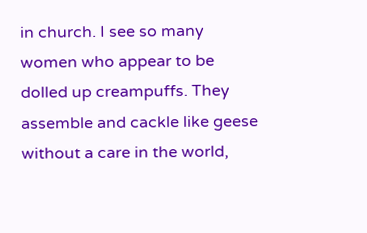in church. I see so many women who appear to be dolled up creampuffs. They assemble and cackle like geese without a care in the world,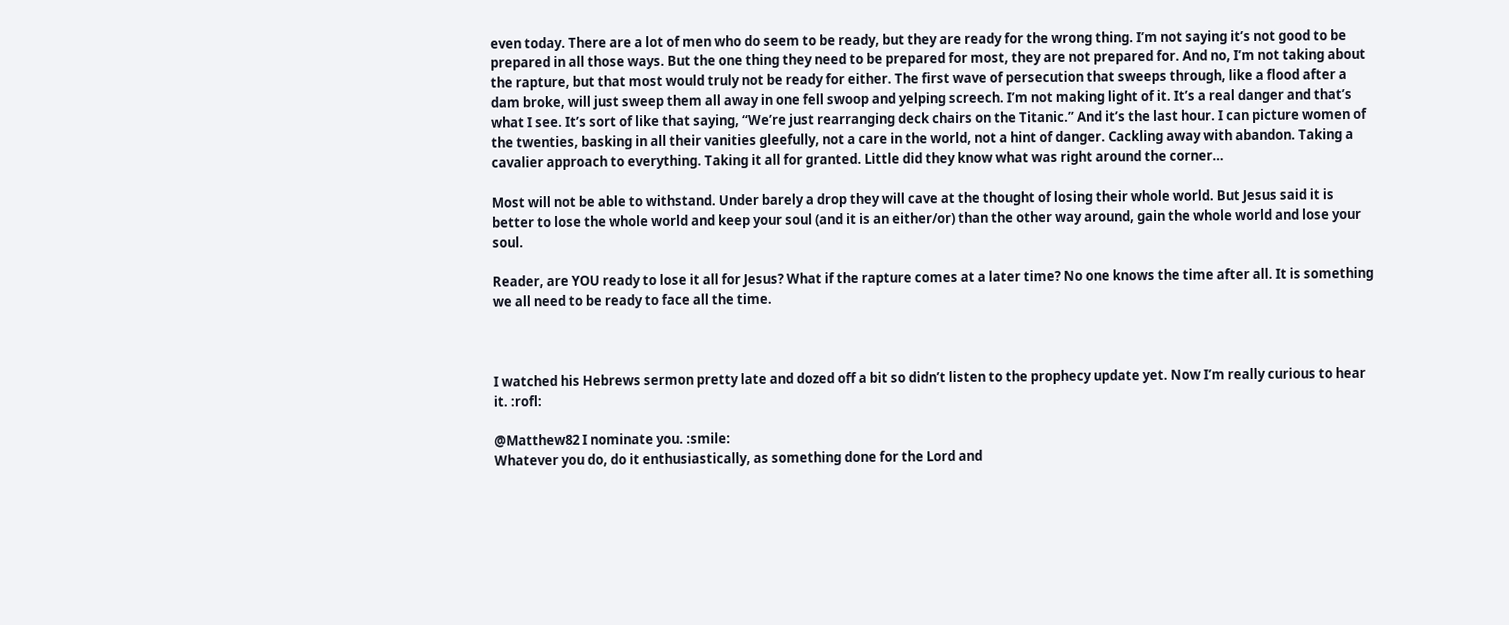even today. There are a lot of men who do seem to be ready, but they are ready for the wrong thing. I’m not saying it’s not good to be prepared in all those ways. But the one thing they need to be prepared for most, they are not prepared for. And no, I’m not taking about the rapture, but that most would truly not be ready for either. The first wave of persecution that sweeps through, like a flood after a dam broke, will just sweep them all away in one fell swoop and yelping screech. I’m not making light of it. It’s a real danger and that’s what I see. It’s sort of like that saying, “We’re just rearranging deck chairs on the Titanic.” And it’s the last hour. I can picture women of the twenties, basking in all their vanities gleefully, not a care in the world, not a hint of danger. Cackling away with abandon. Taking a cavalier approach to everything. Taking it all for granted. Little did they know what was right around the corner…

Most will not be able to withstand. Under barely a drop they will cave at the thought of losing their whole world. But Jesus said it is better to lose the whole world and keep your soul (and it is an either/or) than the other way around, gain the whole world and lose your soul.

Reader, are YOU ready to lose it all for Jesus? What if the rapture comes at a later time? No one knows the time after all. It is something we all need to be ready to face all the time.



I watched his Hebrews sermon pretty late and dozed off a bit so didn’t listen to the prophecy update yet. Now I’m really curious to hear it. :rofl:

@Matthew82 I nominate you. :smile:
Whatever you do, do it enthusiastically, as something done for the Lord and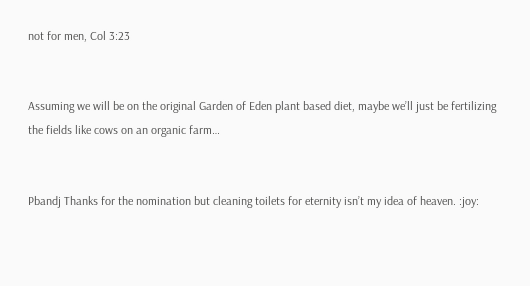not for men, Col 3:23


Assuming we will be on the original Garden of Eden plant based diet, maybe we’ll just be fertilizing the fields like cows on an organic farm…


Pbandj Thanks for the nomination but cleaning toilets for eternity isn’t my idea of heaven. :joy: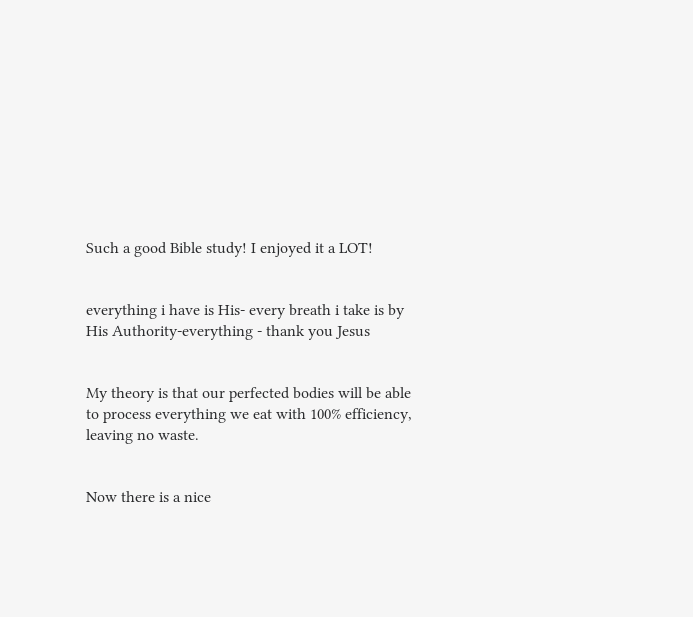Such a good Bible study! I enjoyed it a LOT!


everything i have is His- every breath i take is by His Authority-everything - thank you Jesus


My theory is that our perfected bodies will be able to process everything we eat with 100% efficiency, leaving no waste.


Now there is a nice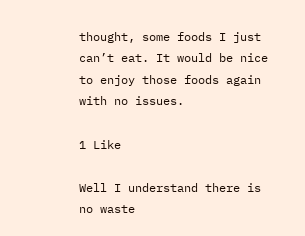thought, some foods I just can’t eat. It would be nice to enjoy those foods again with no issues.

1 Like

Well I understand there is no waste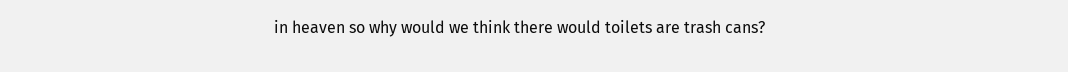in heaven so why would we think there would toilets are trash cans?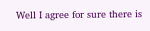Well I agree for sure there is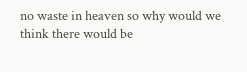no waste in heaven so why would we think there would be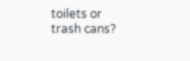toilets or trash cans?